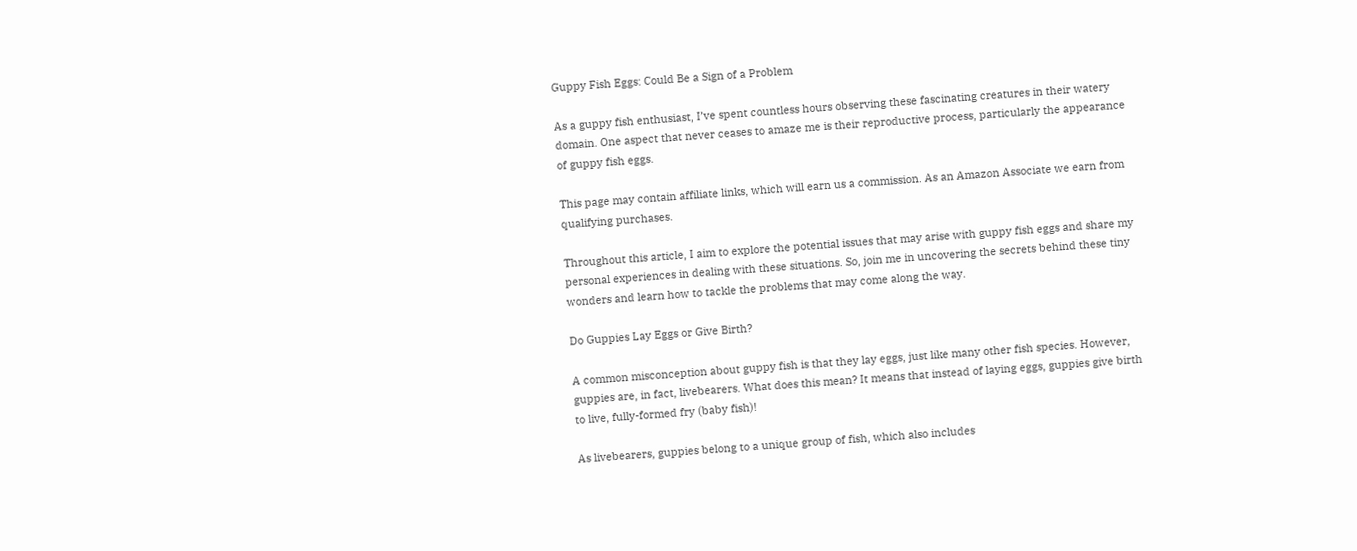Guppy Fish Eggs: Could Be a Sign of a Problem

As a guppy fish enthusiast, I’ve spent countless hours observing these fascinating creatures in their watery domain. One aspect that never ceases to amaze me is their reproductive process, particularly the appearance of guppy fish eggs.

This page may contain affiliate links, which will earn us a commission. As an Amazon Associate we earn from qualifying purchases.

Throughout this article, I aim to explore the potential issues that may arise with guppy fish eggs and share my personal experiences in dealing with these situations. So, join me in uncovering the secrets behind these tiny wonders and learn how to tackle the problems that may come along the way.

Do Guppies Lay Eggs or Give Birth?

A common misconception about guppy fish is that they lay eggs, just like many other fish species. However, guppies are, in fact, livebearers. What does this mean? It means that instead of laying eggs, guppies give birth to live, fully-formed fry (baby fish)!

As livebearers, guppies belong to a unique group of fish, which also includes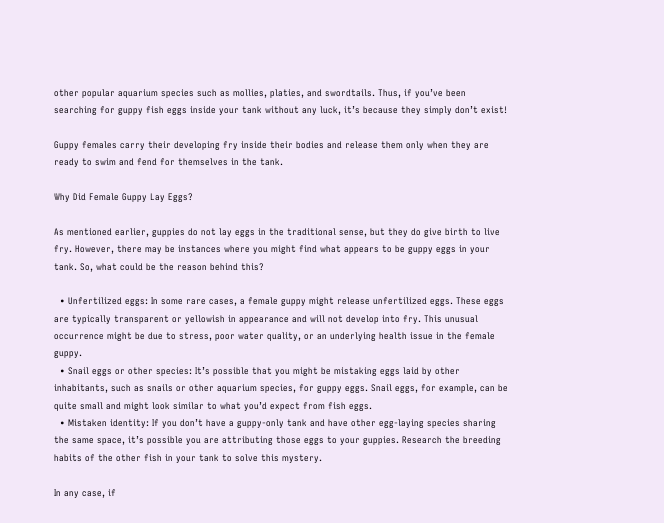other popular aquarium species such as mollies, platies, and swordtails. Thus, if you’ve been searching for guppy fish eggs inside your tank without any luck, it’s because they simply don’t exist!

Guppy females carry their developing fry inside their bodies and release them only when they are ready to swim and fend for themselves in the tank.

Why Did Female Guppy Lay Eggs?

As mentioned earlier, guppies do not lay eggs in the traditional sense, but they do give birth to live fry. However, there may be instances where you might find what appears to be guppy eggs in your tank. So, what could be the reason behind this?

  • Unfertilized eggs: In some rare cases, a female guppy might release unfertilized eggs. These eggs are typically transparent or yellowish in appearance and will not develop into fry. This unusual occurrence might be due to stress, poor water quality, or an underlying health issue in the female guppy.
  • Snail eggs or other species: It’s possible that you might be mistaking eggs laid by other inhabitants, such as snails or other aquarium species, for guppy eggs. Snail eggs, for example, can be quite small and might look similar to what you’d expect from fish eggs.
  • Mistaken identity: If you don’t have a guppy-only tank and have other egg-laying species sharing the same space, it’s possible you are attributing those eggs to your guppies. Research the breeding habits of the other fish in your tank to solve this mystery.

In any case, if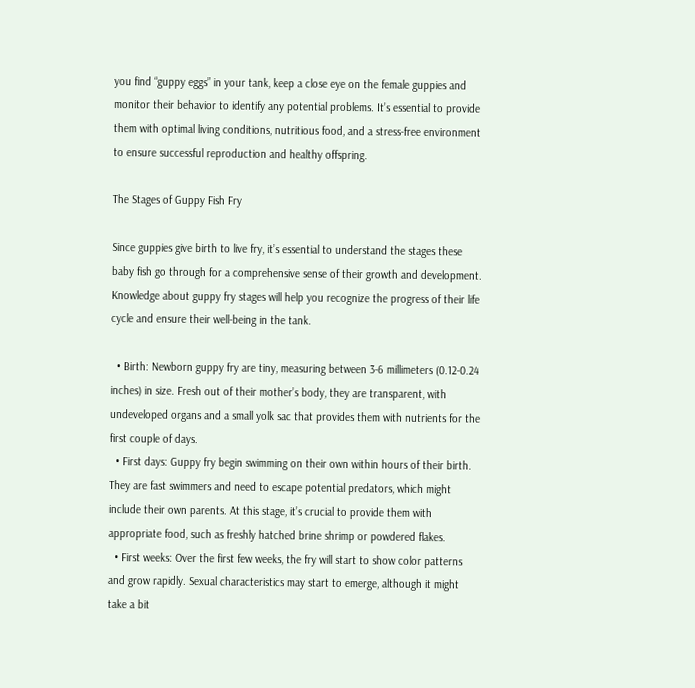you find “guppy eggs” in your tank, keep a close eye on the female guppies and monitor their behavior to identify any potential problems. It’s essential to provide them with optimal living conditions, nutritious food, and a stress-free environment to ensure successful reproduction and healthy offspring.

The Stages of Guppy Fish Fry

Since guppies give birth to live fry, it’s essential to understand the stages these baby fish go through for a comprehensive sense of their growth and development. Knowledge about guppy fry stages will help you recognize the progress of their life cycle and ensure their well-being in the tank.

  • Birth: Newborn guppy fry are tiny, measuring between 3-6 millimeters (0.12-0.24 inches) in size. Fresh out of their mother’s body, they are transparent, with undeveloped organs and a small yolk sac that provides them with nutrients for the first couple of days.
  • First days: Guppy fry begin swimming on their own within hours of their birth. They are fast swimmers and need to escape potential predators, which might include their own parents. At this stage, it’s crucial to provide them with appropriate food, such as freshly hatched brine shrimp or powdered flakes.
  • First weeks: Over the first few weeks, the fry will start to show color patterns and grow rapidly. Sexual characteristics may start to emerge, although it might take a bit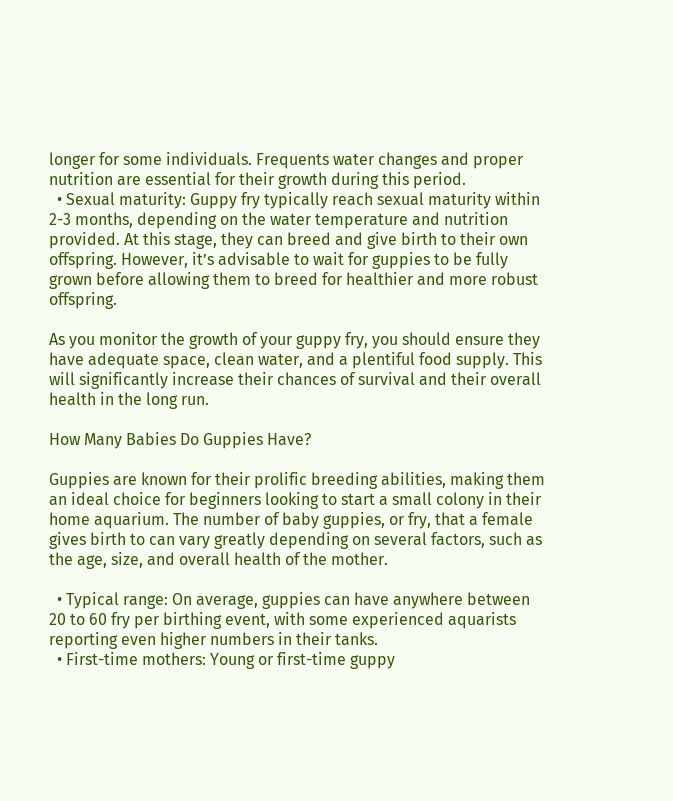longer for some individuals. Frequents water changes and proper nutrition are essential for their growth during this period.
  • Sexual maturity: Guppy fry typically reach sexual maturity within 2-3 months, depending on the water temperature and nutrition provided. At this stage, they can breed and give birth to their own offspring. However, it’s advisable to wait for guppies to be fully grown before allowing them to breed for healthier and more robust offspring.

As you monitor the growth of your guppy fry, you should ensure they have adequate space, clean water, and a plentiful food supply. This will significantly increase their chances of survival and their overall health in the long run.

How Many Babies Do Guppies Have?

Guppies are known for their prolific breeding abilities, making them an ideal choice for beginners looking to start a small colony in their home aquarium. The number of baby guppies, or fry, that a female gives birth to can vary greatly depending on several factors, such as the age, size, and overall health of the mother.

  • Typical range: On average, guppies can have anywhere between 20 to 60 fry per birthing event, with some experienced aquarists reporting even higher numbers in their tanks.
  • First-time mothers: Young or first-time guppy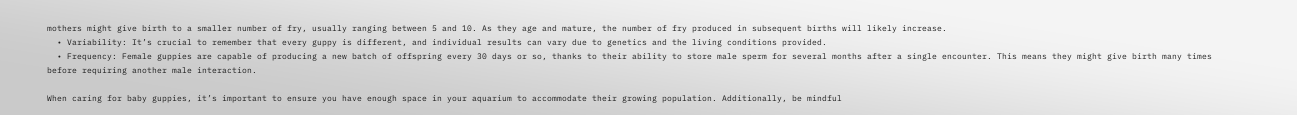mothers might give birth to a smaller number of fry, usually ranging between 5 and 10. As they age and mature, the number of fry produced in subsequent births will likely increase.
  • Variability: It’s crucial to remember that every guppy is different, and individual results can vary due to genetics and the living conditions provided.
  • Frequency: Female guppies are capable of producing a new batch of offspring every 30 days or so, thanks to their ability to store male sperm for several months after a single encounter. This means they might give birth many times before requiring another male interaction.

When caring for baby guppies, it’s important to ensure you have enough space in your aquarium to accommodate their growing population. Additionally, be mindful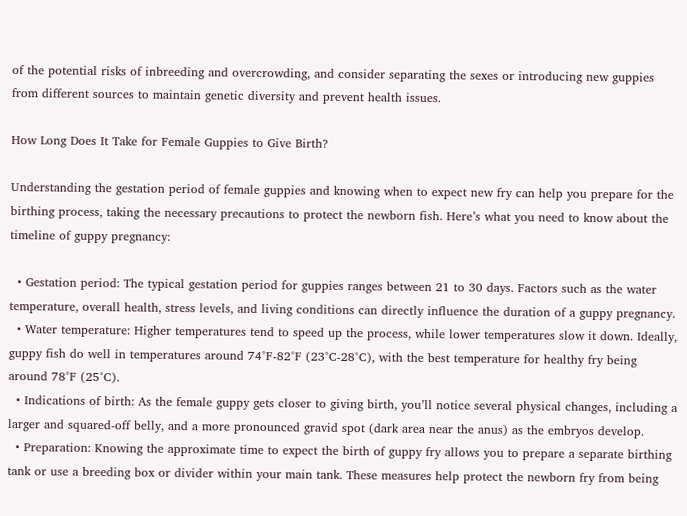of the potential risks of inbreeding and overcrowding, and consider separating the sexes or introducing new guppies from different sources to maintain genetic diversity and prevent health issues.

How Long Does It Take for Female Guppies to Give Birth?

Understanding the gestation period of female guppies and knowing when to expect new fry can help you prepare for the birthing process, taking the necessary precautions to protect the newborn fish. Here’s what you need to know about the timeline of guppy pregnancy:

  • Gestation period: The typical gestation period for guppies ranges between 21 to 30 days. Factors such as the water temperature, overall health, stress levels, and living conditions can directly influence the duration of a guppy pregnancy.
  • Water temperature: Higher temperatures tend to speed up the process, while lower temperatures slow it down. Ideally, guppy fish do well in temperatures around 74°F-82°F (23°C-28°C), with the best temperature for healthy fry being around 78°F (25°C).
  • Indications of birth: As the female guppy gets closer to giving birth, you’ll notice several physical changes, including a larger and squared-off belly, and a more pronounced gravid spot (dark area near the anus) as the embryos develop.
  • Preparation: Knowing the approximate time to expect the birth of guppy fry allows you to prepare a separate birthing tank or use a breeding box or divider within your main tank. These measures help protect the newborn fry from being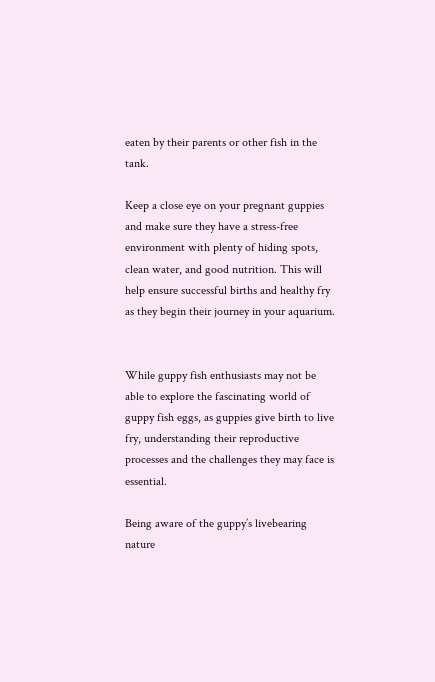eaten by their parents or other fish in the tank.

Keep a close eye on your pregnant guppies and make sure they have a stress-free environment with plenty of hiding spots, clean water, and good nutrition. This will help ensure successful births and healthy fry as they begin their journey in your aquarium.


While guppy fish enthusiasts may not be able to explore the fascinating world of guppy fish eggs, as guppies give birth to live fry, understanding their reproductive processes and the challenges they may face is essential.

Being aware of the guppy’s livebearing nature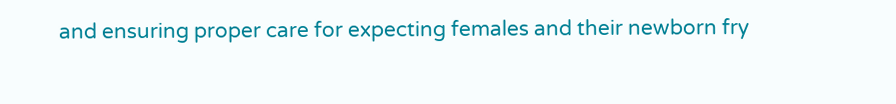and ensuring proper care for expecting females and their newborn fry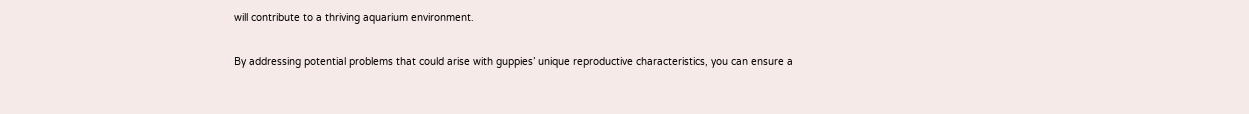will contribute to a thriving aquarium environment.

By addressing potential problems that could arise with guppies’ unique reproductive characteristics, you can ensure a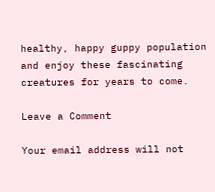healthy, happy guppy population and enjoy these fascinating creatures for years to come.

Leave a Comment

Your email address will not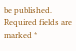be published. Required fields are marked *